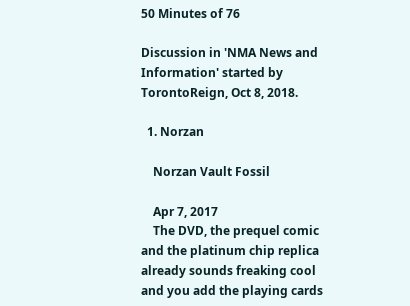50 Minutes of 76

Discussion in 'NMA News and Information' started by TorontoReign, Oct 8, 2018.

  1. Norzan

    Norzan Vault Fossil

    Apr 7, 2017
    The DVD, the prequel comic and the platinum chip replica already sounds freaking cool and you add the playing cards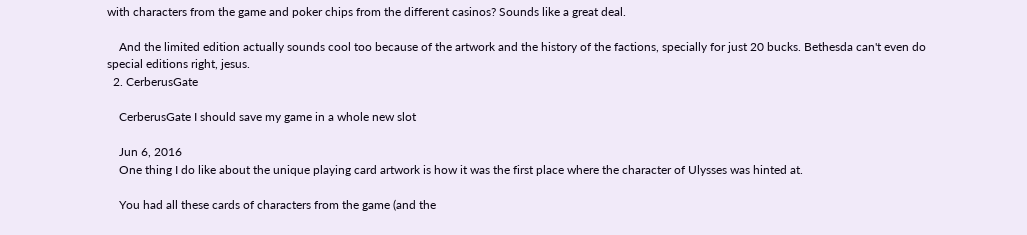with characters from the game and poker chips from the different casinos? Sounds like a great deal.

    And the limited edition actually sounds cool too because of the artwork and the history of the factions, specially for just 20 bucks. Bethesda can't even do special editions right, jesus.
  2. CerberusGate

    CerberusGate I should save my game in a whole new slot

    Jun 6, 2016
    One thing I do like about the unique playing card artwork is how it was the first place where the character of Ulysses was hinted at.

    You had all these cards of characters from the game (and the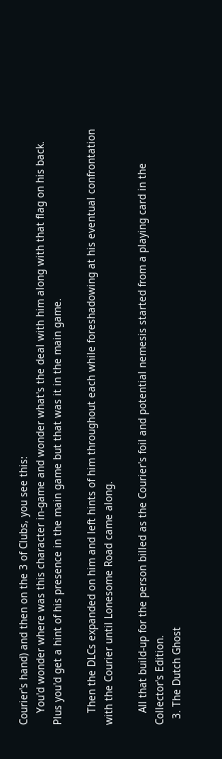Courier's hand) and then on the 3 of Clubs, you see this:
    You'd wonder where was this character in-game and wonder what's the deal with him along with that flag on his back. Plus you'd get a hint of his presence in the main game but that was it in the main game.

    Then the DLCs expanded on him and left hints of him throughout each while foreshadowing at his eventual confrontation with the Courier until Lonesome Road came along.

    All that build-up for the person billed as the Courier's foil and potential nemesis started from a playing card in the Collector's Edition.
  3. The Dutch Ghost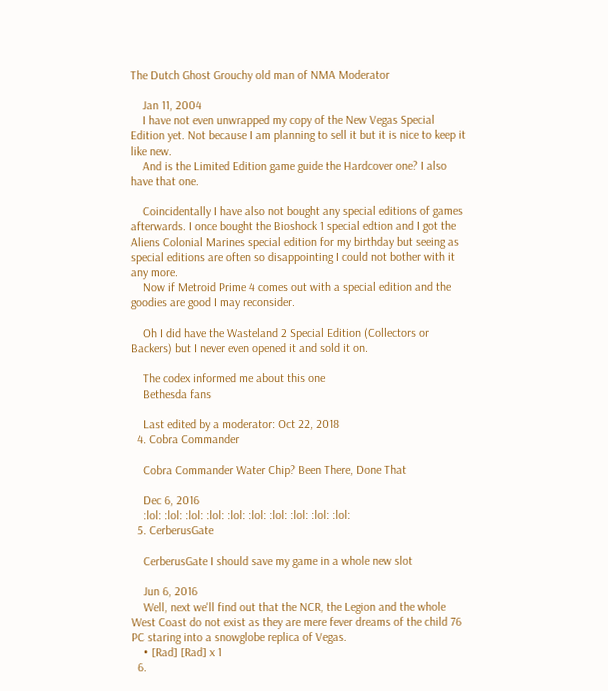The Dutch Ghost Grouchy old man of NMA Moderator

    Jan 11, 2004
    I have not even unwrapped my copy of the New Vegas Special Edition yet. Not because I am planning to sell it but it is nice to keep it like new.
    And is the Limited Edition game guide the Hardcover one? I also have that one.

    Coincidentally I have also not bought any special editions of games afterwards. I once bought the Bioshock 1 special edtion and I got the Aliens Colonial Marines special edition for my birthday but seeing as special editions are often so disappointing I could not bother with it any more.
    Now if Metroid Prime 4 comes out with a special edition and the goodies are good I may reconsider.

    Oh I did have the Wasteland 2 Special Edition (Collectors or Backers) but I never even opened it and sold it on.

    The codex informed me about this one
    Bethesda fans

    Last edited by a moderator: Oct 22, 2018
  4. Cobra Commander

    Cobra Commander Water Chip? Been There, Done That

    Dec 6, 2016
    :lol: :lol: :lol: :lol: :lol: :lol: :lol: :lol: :lol: :lol:
  5. CerberusGate

    CerberusGate I should save my game in a whole new slot

    Jun 6, 2016
    Well, next we'll find out that the NCR, the Legion and the whole West Coast do not exist as they are mere fever dreams of the child 76 PC staring into a snowglobe replica of Vegas.
    • [Rad] [Rad] x 1
  6.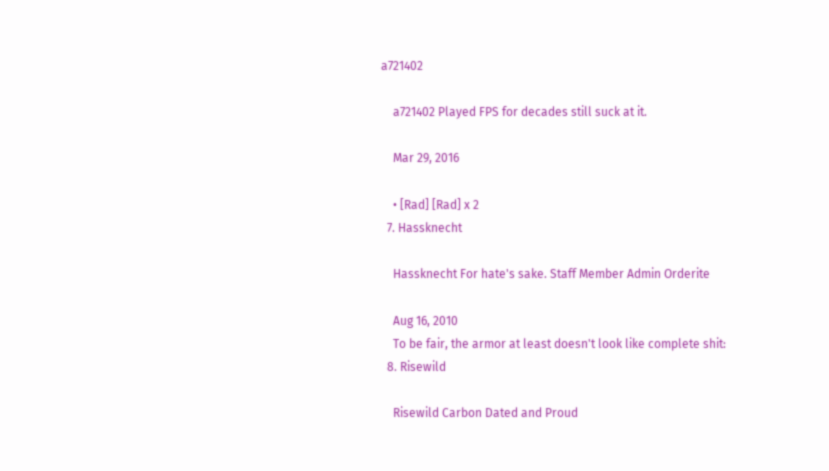a721402

    a721402 Played FPS for decades still suck at it.

    Mar 29, 2016

    • [Rad] [Rad] x 2
  7. Hassknecht

    Hassknecht For hate's sake. Staff Member Admin Orderite

    Aug 16, 2010
    To be fair, the armor at least doesn't look like complete shit:
  8. Risewild

    Risewild Carbon Dated and Proud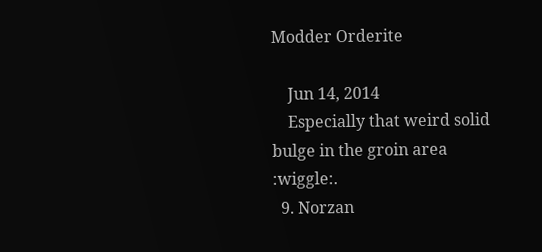Modder Orderite

    Jun 14, 2014
    Especially that weird solid bulge in the groin area :wiggle:.
  9. Norzan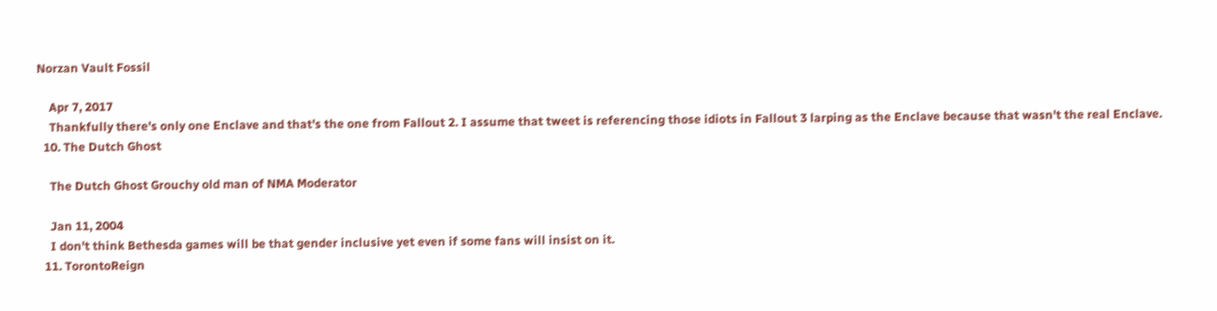Norzan Vault Fossil

    Apr 7, 2017
    Thankfully there's only one Enclave and that's the one from Fallout 2. I assume that tweet is referencing those idiots in Fallout 3 larping as the Enclave because that wasn't the real Enclave.
  10. The Dutch Ghost

    The Dutch Ghost Grouchy old man of NMA Moderator

    Jan 11, 2004
    I don't think Bethesda games will be that gender inclusive yet even if some fans will insist on it.
  11. TorontoReign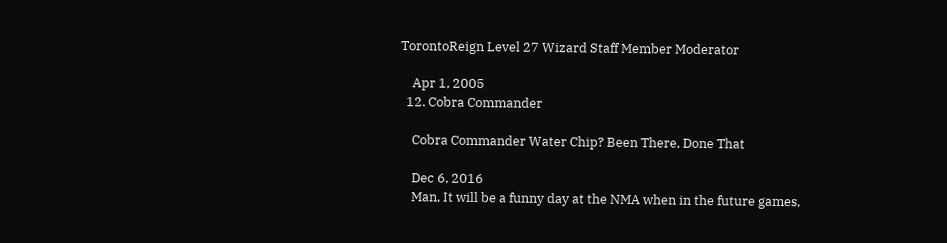TorontoReign Level 27 Wizard Staff Member Moderator

    Apr 1, 2005
  12. Cobra Commander

    Cobra Commander Water Chip? Been There, Done That

    Dec 6, 2016
    Man, It will be a funny day at the NMA when in the future games,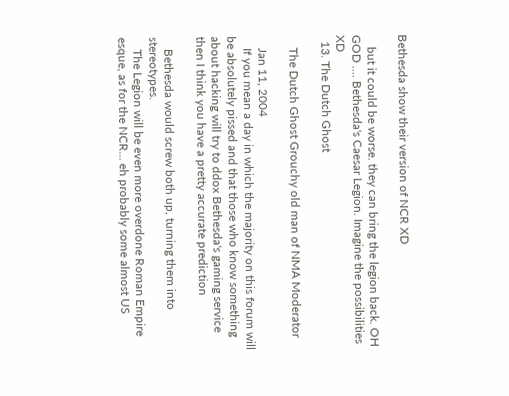Bethesda show their version of NCR XD

    but it could be worse. they can bring the legion back. OH GOD .... Bethesda's Caesar Legion. Imagine the possibilities XD
  13. The Dutch Ghost

    The Dutch Ghost Grouchy old man of NMA Moderator

    Jan 11, 2004
    If you mean a day in which the majority on this forum will be absolutely pissed and that those who know something about hacking will try to ddox Bethesda's gaming service then I think you have a pretty accurate prediction

    Bethesda would screw both up, turning them into stereotypes.
    The Legion will be even more overdone Roman Empire esque, as for the NCR... eh probably some almost US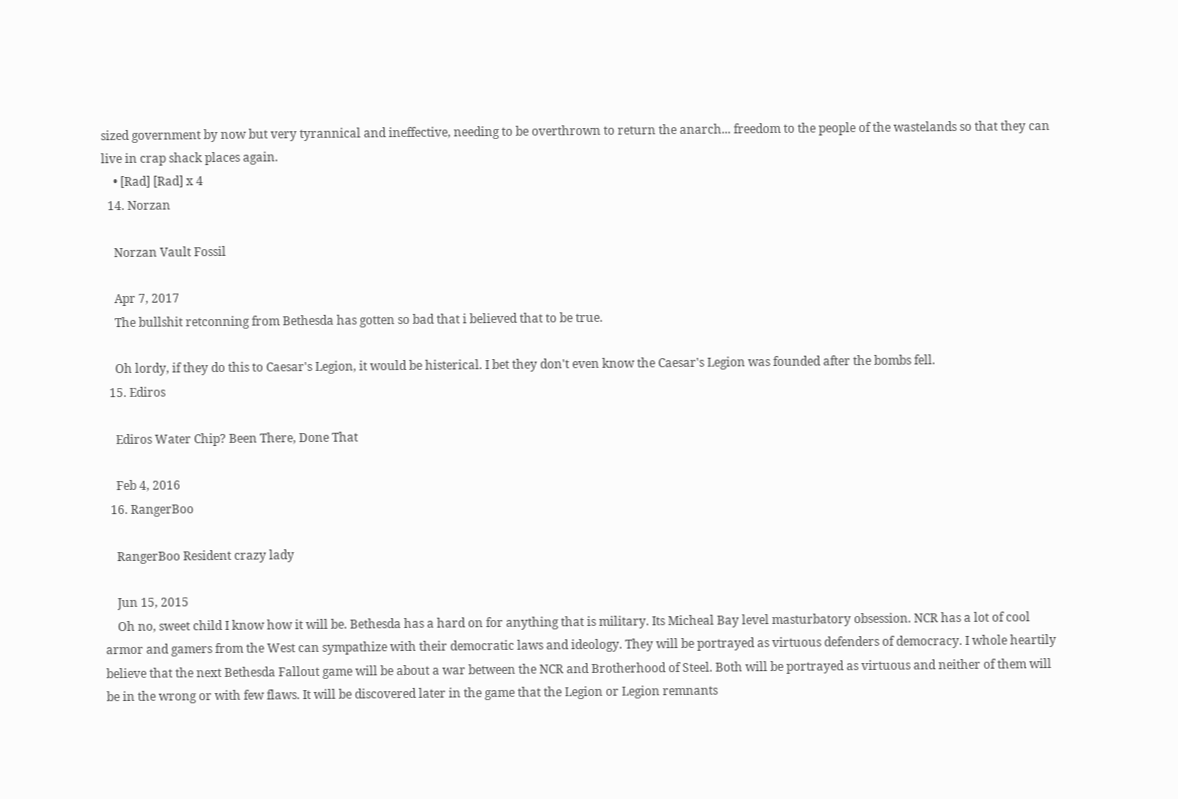sized government by now but very tyrannical and ineffective, needing to be overthrown to return the anarch... freedom to the people of the wastelands so that they can live in crap shack places again.
    • [Rad] [Rad] x 4
  14. Norzan

    Norzan Vault Fossil

    Apr 7, 2017
    The bullshit retconning from Bethesda has gotten so bad that i believed that to be true.

    Oh lordy, if they do this to Caesar's Legion, it would be histerical. I bet they don't even know the Caesar's Legion was founded after the bombs fell.
  15. Ediros

    Ediros Water Chip? Been There, Done That

    Feb 4, 2016
  16. RangerBoo

    RangerBoo Resident crazy lady

    Jun 15, 2015
    Oh no, sweet child I know how it will be. Bethesda has a hard on for anything that is military. Its Micheal Bay level masturbatory obsession. NCR has a lot of cool armor and gamers from the West can sympathize with their democratic laws and ideology. They will be portrayed as virtuous defenders of democracy. I whole heartily believe that the next Bethesda Fallout game will be about a war between the NCR and Brotherhood of Steel. Both will be portrayed as virtuous and neither of them will be in the wrong or with few flaws. It will be discovered later in the game that the Legion or Legion remnants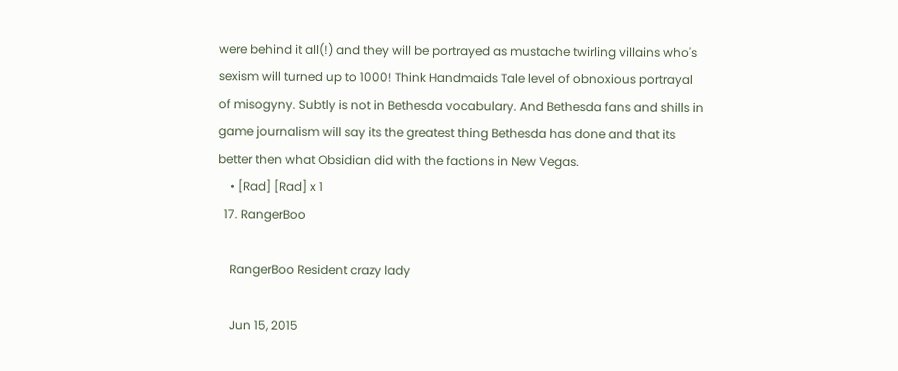were behind it all(!) and they will be portrayed as mustache twirling villains who's sexism will turned up to 1000! Think Handmaids Tale level of obnoxious portrayal of misogyny. Subtly is not in Bethesda vocabulary. And Bethesda fans and shills in game journalism will say its the greatest thing Bethesda has done and that its better then what Obsidian did with the factions in New Vegas.
    • [Rad] [Rad] x 1
  17. RangerBoo

    RangerBoo Resident crazy lady

    Jun 15, 2015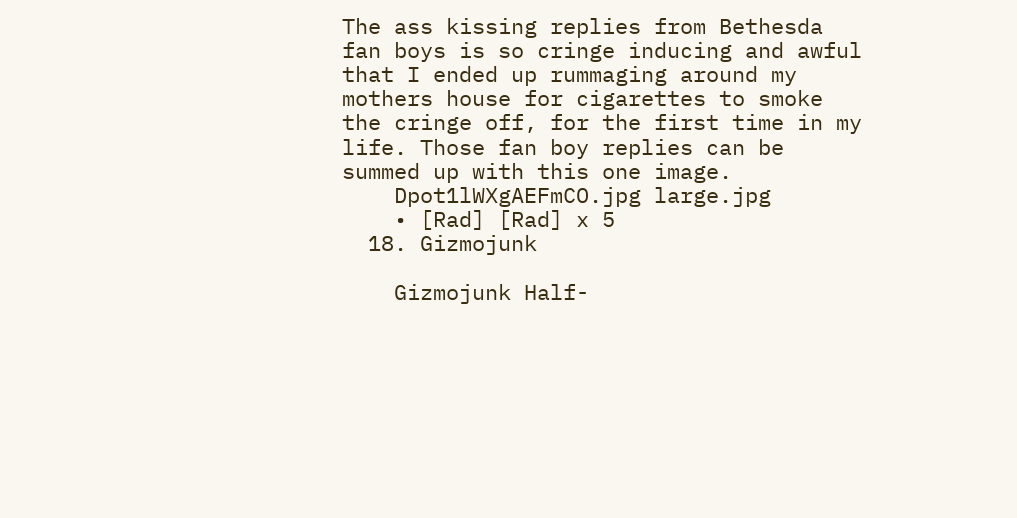The ass kissing replies from Bethesda fan boys is so cringe inducing and awful that I ended up rummaging around my mothers house for cigarettes to smoke the cringe off, for the first time in my life. Those fan boy replies can be summed up with this one image.
    Dpot1lWXgAEFmCO.jpg large.jpg
    • [Rad] [Rad] x 5
  18. Gizmojunk

    Gizmojunk Half-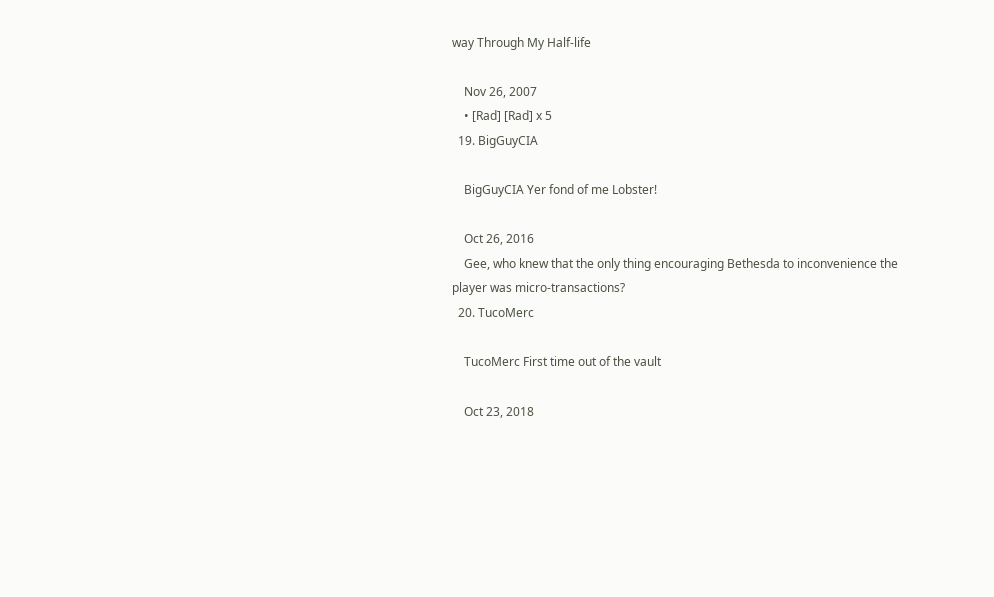way Through My Half-life

    Nov 26, 2007
    • [Rad] [Rad] x 5
  19. BigGuyCIA

    BigGuyCIA Yer fond of me Lobster!

    Oct 26, 2016
    Gee, who knew that the only thing encouraging Bethesda to inconvenience the player was micro-transactions?
  20. TucoMerc

    TucoMerc First time out of the vault

    Oct 23, 2018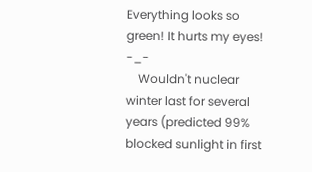Everything looks so green! It hurts my eyes! -_-
    Wouldn't nuclear winter last for several years (predicted 99% blocked sunlight in first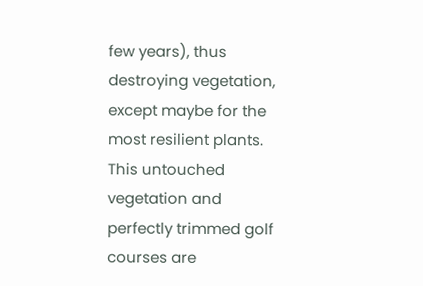few years), thus destroying vegetation, except maybe for the most resilient plants. This untouched vegetation and perfectly trimmed golf courses are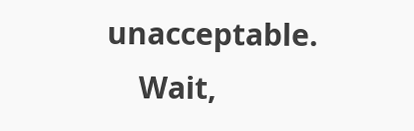unacceptable.
    Wait,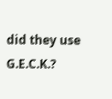did they use G.E.C.K.?